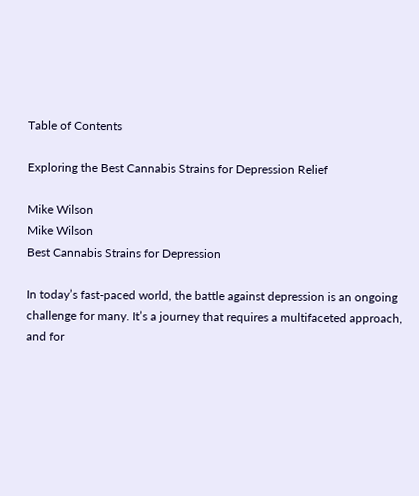Table of Contents

Exploring the Best Cannabis Strains for Depression Relief

Mike Wilson
Mike Wilson
Best Cannabis Strains for Depression

In today’s fast-paced world, the battle against depression is an ongoing challenge for many. It’s a journey that requires a multifaceted approach, and for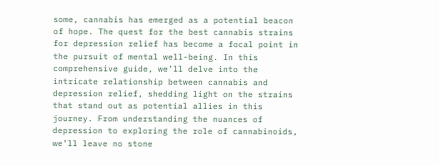some, cannabis has emerged as a potential beacon of hope. The quest for the best cannabis strains for depression relief has become a focal point in the pursuit of mental well-being. In this comprehensive guide, we’ll delve into the intricate relationship between cannabis and depression relief, shedding light on the strains that stand out as potential allies in this journey. From understanding the nuances of depression to exploring the role of cannabinoids, we’ll leave no stone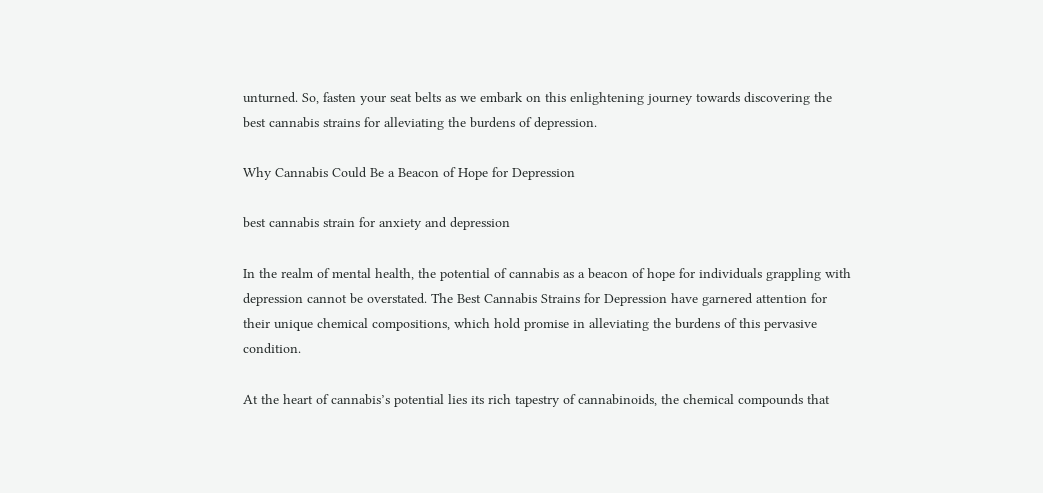unturned. So, fasten your seat belts as we embark on this enlightening journey towards discovering the best cannabis strains for alleviating the burdens of depression.

Why Cannabis Could Be a Beacon of Hope for Depression

best cannabis strain for anxiety and depression

In the realm of mental health, the potential of cannabis as a beacon of hope for individuals grappling with depression cannot be overstated. The Best Cannabis Strains for Depression have garnered attention for their unique chemical compositions, which hold promise in alleviating the burdens of this pervasive condition.

At the heart of cannabis’s potential lies its rich tapestry of cannabinoids, the chemical compounds that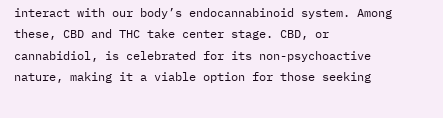interact with our body’s endocannabinoid system. Among these, CBD and THC take center stage. CBD, or cannabidiol, is celebrated for its non-psychoactive nature, making it a viable option for those seeking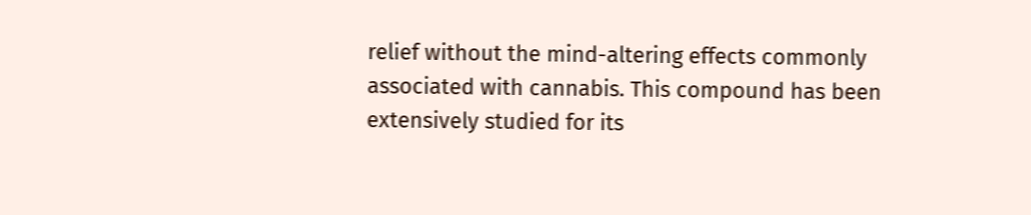relief without the mind-altering effects commonly associated with cannabis. This compound has been extensively studied for its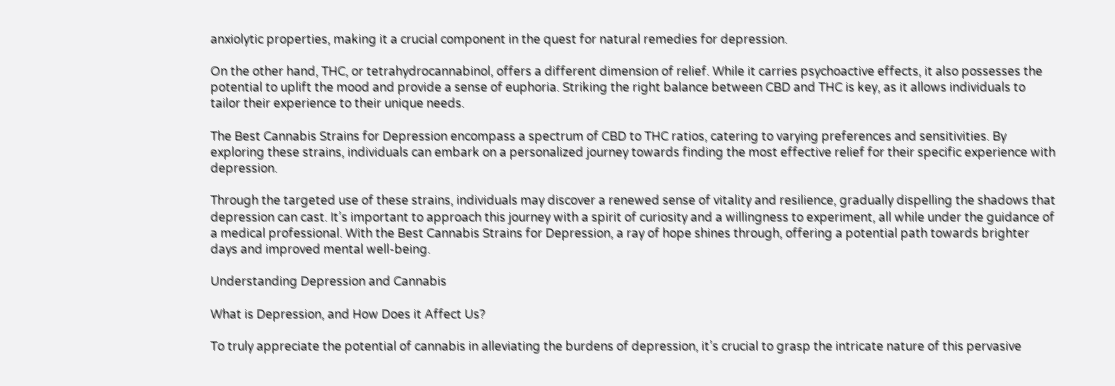anxiolytic properties, making it a crucial component in the quest for natural remedies for depression.

On the other hand, THC, or tetrahydrocannabinol, offers a different dimension of relief. While it carries psychoactive effects, it also possesses the potential to uplift the mood and provide a sense of euphoria. Striking the right balance between CBD and THC is key, as it allows individuals to tailor their experience to their unique needs.

The Best Cannabis Strains for Depression encompass a spectrum of CBD to THC ratios, catering to varying preferences and sensitivities. By exploring these strains, individuals can embark on a personalized journey towards finding the most effective relief for their specific experience with depression.

Through the targeted use of these strains, individuals may discover a renewed sense of vitality and resilience, gradually dispelling the shadows that depression can cast. It’s important to approach this journey with a spirit of curiosity and a willingness to experiment, all while under the guidance of a medical professional. With the Best Cannabis Strains for Depression, a ray of hope shines through, offering a potential path towards brighter days and improved mental well-being.

Understanding Depression and Cannabis

What is Depression, and How Does it Affect Us?

To truly appreciate the potential of cannabis in alleviating the burdens of depression, it’s crucial to grasp the intricate nature of this pervasive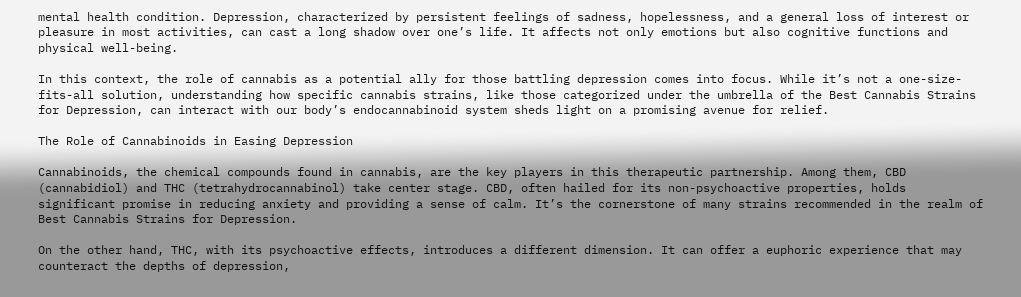mental health condition. Depression, characterized by persistent feelings of sadness, hopelessness, and a general loss of interest or pleasure in most activities, can cast a long shadow over one’s life. It affects not only emotions but also cognitive functions and physical well-being.

In this context, the role of cannabis as a potential ally for those battling depression comes into focus. While it’s not a one-size-fits-all solution, understanding how specific cannabis strains, like those categorized under the umbrella of the Best Cannabis Strains for Depression, can interact with our body’s endocannabinoid system sheds light on a promising avenue for relief.

The Role of Cannabinoids in Easing Depression

Cannabinoids, the chemical compounds found in cannabis, are the key players in this therapeutic partnership. Among them, CBD (cannabidiol) and THC (tetrahydrocannabinol) take center stage. CBD, often hailed for its non-psychoactive properties, holds significant promise in reducing anxiety and providing a sense of calm. It’s the cornerstone of many strains recommended in the realm of Best Cannabis Strains for Depression.

On the other hand, THC, with its psychoactive effects, introduces a different dimension. It can offer a euphoric experience that may counteract the depths of depression,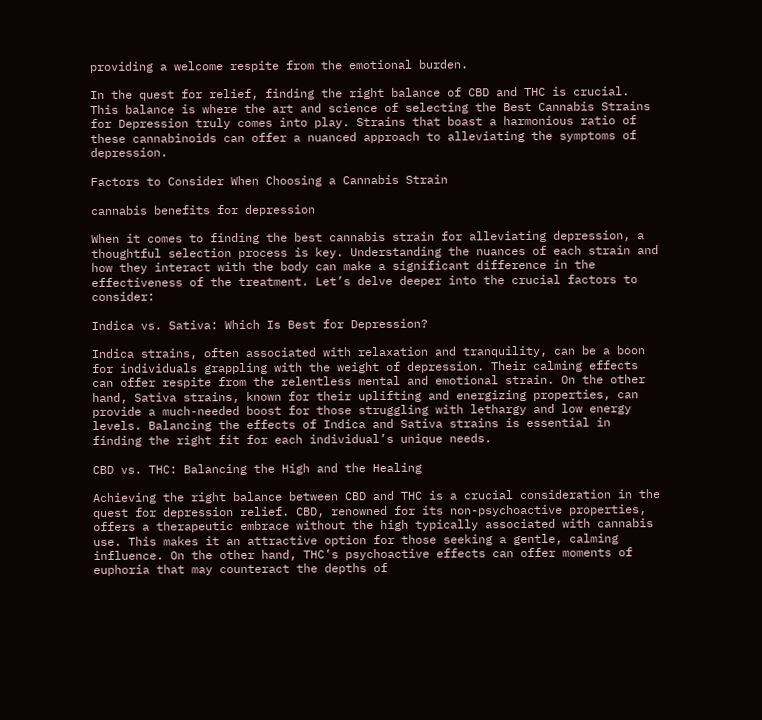providing a welcome respite from the emotional burden.

In the quest for relief, finding the right balance of CBD and THC is crucial. This balance is where the art and science of selecting the Best Cannabis Strains for Depression truly comes into play. Strains that boast a harmonious ratio of these cannabinoids can offer a nuanced approach to alleviating the symptoms of depression.

Factors to Consider When Choosing a Cannabis Strain

cannabis benefits for depression

When it comes to finding the best cannabis strain for alleviating depression, a thoughtful selection process is key. Understanding the nuances of each strain and how they interact with the body can make a significant difference in the effectiveness of the treatment. Let’s delve deeper into the crucial factors to consider:

Indica vs. Sativa: Which Is Best for Depression?

Indica strains, often associated with relaxation and tranquility, can be a boon for individuals grappling with the weight of depression. Their calming effects can offer respite from the relentless mental and emotional strain. On the other hand, Sativa strains, known for their uplifting and energizing properties, can provide a much-needed boost for those struggling with lethargy and low energy levels. Balancing the effects of Indica and Sativa strains is essential in finding the right fit for each individual’s unique needs.

CBD vs. THC: Balancing the High and the Healing

Achieving the right balance between CBD and THC is a crucial consideration in the quest for depression relief. CBD, renowned for its non-psychoactive properties, offers a therapeutic embrace without the high typically associated with cannabis use. This makes it an attractive option for those seeking a gentle, calming influence. On the other hand, THC’s psychoactive effects can offer moments of euphoria that may counteract the depths of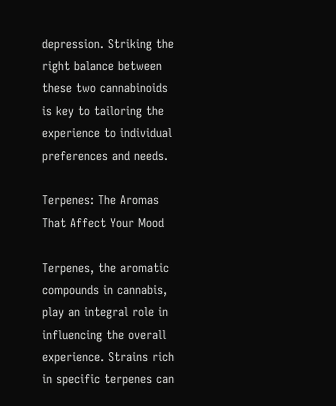depression. Striking the right balance between these two cannabinoids is key to tailoring the experience to individual preferences and needs.

Terpenes: The Aromas That Affect Your Mood

Terpenes, the aromatic compounds in cannabis, play an integral role in influencing the overall experience. Strains rich in specific terpenes can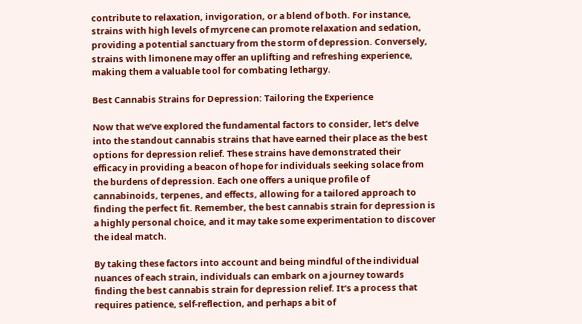contribute to relaxation, invigoration, or a blend of both. For instance, strains with high levels of myrcene can promote relaxation and sedation, providing a potential sanctuary from the storm of depression. Conversely, strains with limonene may offer an uplifting and refreshing experience, making them a valuable tool for combating lethargy.

Best Cannabis Strains for Depression: Tailoring the Experience

Now that we’ve explored the fundamental factors to consider, let’s delve into the standout cannabis strains that have earned their place as the best options for depression relief. These strains have demonstrated their efficacy in providing a beacon of hope for individuals seeking solace from the burdens of depression. Each one offers a unique profile of cannabinoids, terpenes, and effects, allowing for a tailored approach to finding the perfect fit. Remember, the best cannabis strain for depression is a highly personal choice, and it may take some experimentation to discover the ideal match.

By taking these factors into account and being mindful of the individual nuances of each strain, individuals can embark on a journey towards finding the best cannabis strain for depression relief. It’s a process that requires patience, self-reflection, and perhaps a bit of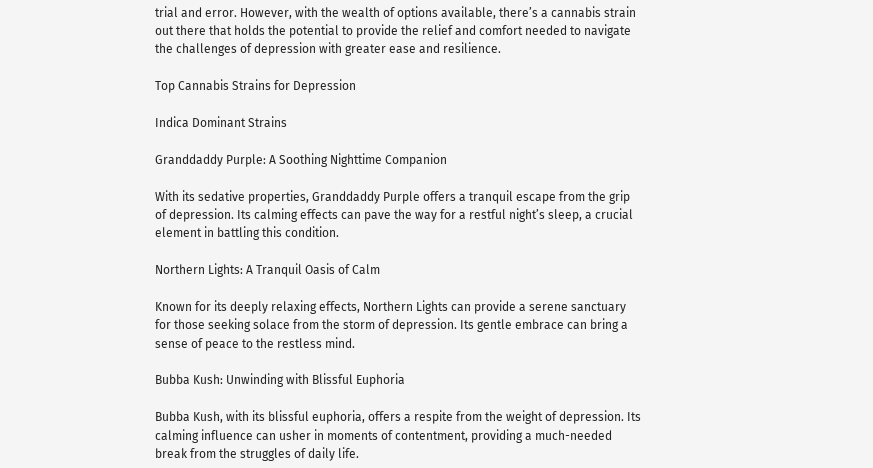trial and error. However, with the wealth of options available, there’s a cannabis strain out there that holds the potential to provide the relief and comfort needed to navigate the challenges of depression with greater ease and resilience.

Top Cannabis Strains for Depression

Indica Dominant Strains

Granddaddy Purple: A Soothing Nighttime Companion

With its sedative properties, Granddaddy Purple offers a tranquil escape from the grip of depression. Its calming effects can pave the way for a restful night’s sleep, a crucial element in battling this condition.

Northern Lights: A Tranquil Oasis of Calm

Known for its deeply relaxing effects, Northern Lights can provide a serene sanctuary for those seeking solace from the storm of depression. Its gentle embrace can bring a sense of peace to the restless mind.

Bubba Kush: Unwinding with Blissful Euphoria

Bubba Kush, with its blissful euphoria, offers a respite from the weight of depression. Its calming influence can usher in moments of contentment, providing a much-needed break from the struggles of daily life.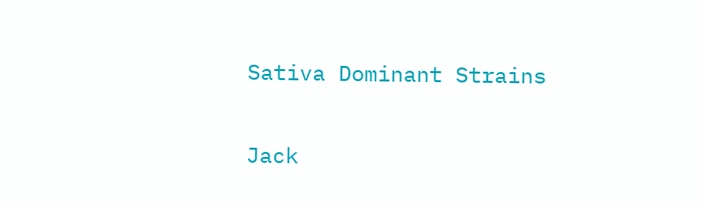Sativa Dominant Strains

Jack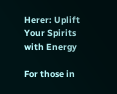Herer: Uplift Your Spirits with Energy

For those in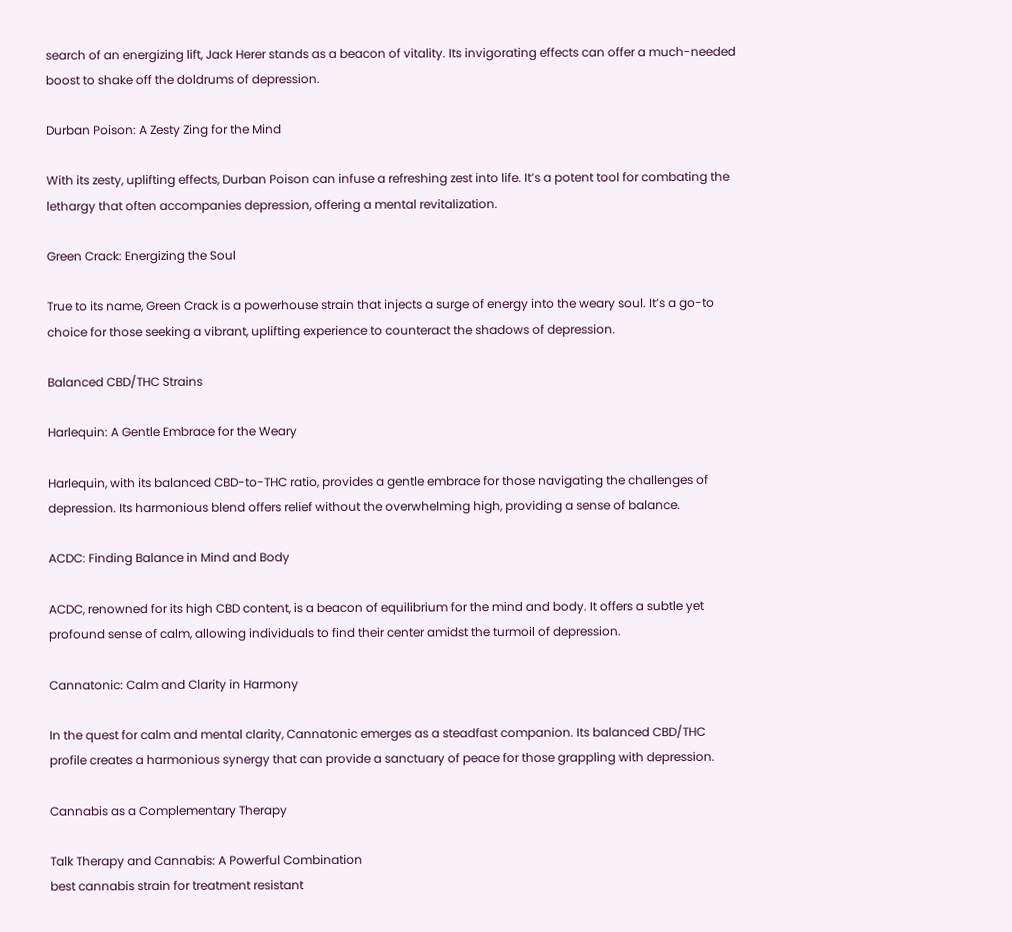search of an energizing lift, Jack Herer stands as a beacon of vitality. Its invigorating effects can offer a much-needed boost to shake off the doldrums of depression.

Durban Poison: A Zesty Zing for the Mind

With its zesty, uplifting effects, Durban Poison can infuse a refreshing zest into life. It’s a potent tool for combating the lethargy that often accompanies depression, offering a mental revitalization.

Green Crack: Energizing the Soul

True to its name, Green Crack is a powerhouse strain that injects a surge of energy into the weary soul. It’s a go-to choice for those seeking a vibrant, uplifting experience to counteract the shadows of depression.

Balanced CBD/THC Strains

Harlequin: A Gentle Embrace for the Weary

Harlequin, with its balanced CBD-to-THC ratio, provides a gentle embrace for those navigating the challenges of depression. Its harmonious blend offers relief without the overwhelming high, providing a sense of balance.

ACDC: Finding Balance in Mind and Body

ACDC, renowned for its high CBD content, is a beacon of equilibrium for the mind and body. It offers a subtle yet profound sense of calm, allowing individuals to find their center amidst the turmoil of depression.

Cannatonic: Calm and Clarity in Harmony

In the quest for calm and mental clarity, Cannatonic emerges as a steadfast companion. Its balanced CBD/THC profile creates a harmonious synergy that can provide a sanctuary of peace for those grappling with depression.

Cannabis as a Complementary Therapy

Talk Therapy and Cannabis: A Powerful Combination
best cannabis strain for treatment resistant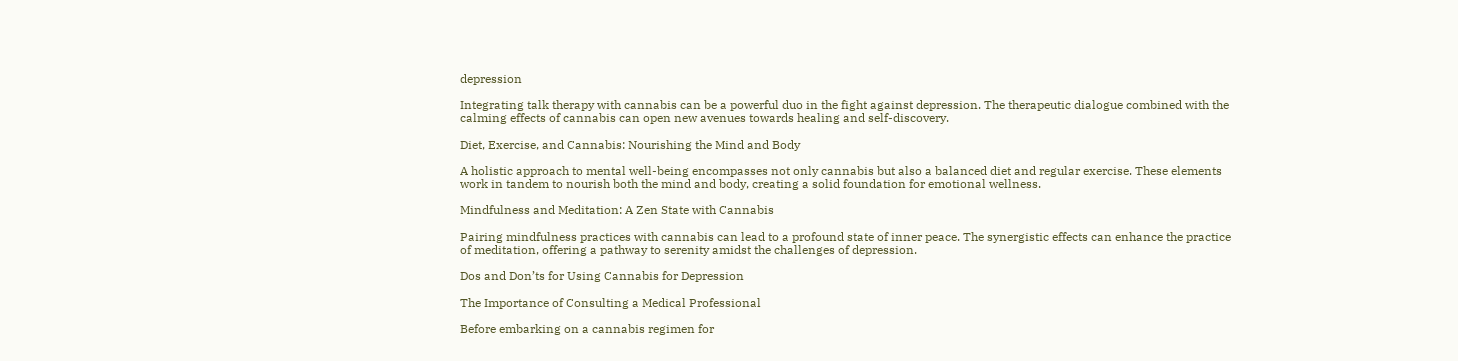depression

Integrating talk therapy with cannabis can be a powerful duo in the fight against depression. The therapeutic dialogue combined with the calming effects of cannabis can open new avenues towards healing and self-discovery.

Diet, Exercise, and Cannabis: Nourishing the Mind and Body

A holistic approach to mental well-being encompasses not only cannabis but also a balanced diet and regular exercise. These elements work in tandem to nourish both the mind and body, creating a solid foundation for emotional wellness.

Mindfulness and Meditation: A Zen State with Cannabis

Pairing mindfulness practices with cannabis can lead to a profound state of inner peace. The synergistic effects can enhance the practice of meditation, offering a pathway to serenity amidst the challenges of depression.

Dos and Don’ts for Using Cannabis for Depression

The Importance of Consulting a Medical Professional

Before embarking on a cannabis regimen for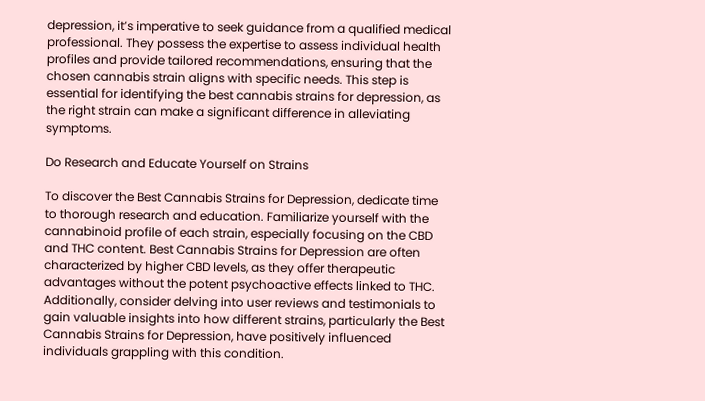depression, it’s imperative to seek guidance from a qualified medical professional. They possess the expertise to assess individual health profiles and provide tailored recommendations, ensuring that the chosen cannabis strain aligns with specific needs. This step is essential for identifying the best cannabis strains for depression, as the right strain can make a significant difference in alleviating symptoms.

Do Research and Educate Yourself on Strains

To discover the Best Cannabis Strains for Depression, dedicate time to thorough research and education. Familiarize yourself with the cannabinoid profile of each strain, especially focusing on the CBD and THC content. Best Cannabis Strains for Depression are often characterized by higher CBD levels, as they offer therapeutic advantages without the potent psychoactive effects linked to THC. Additionally, consider delving into user reviews and testimonials to gain valuable insights into how different strains, particularly the Best Cannabis Strains for Depression, have positively influenced individuals grappling with this condition.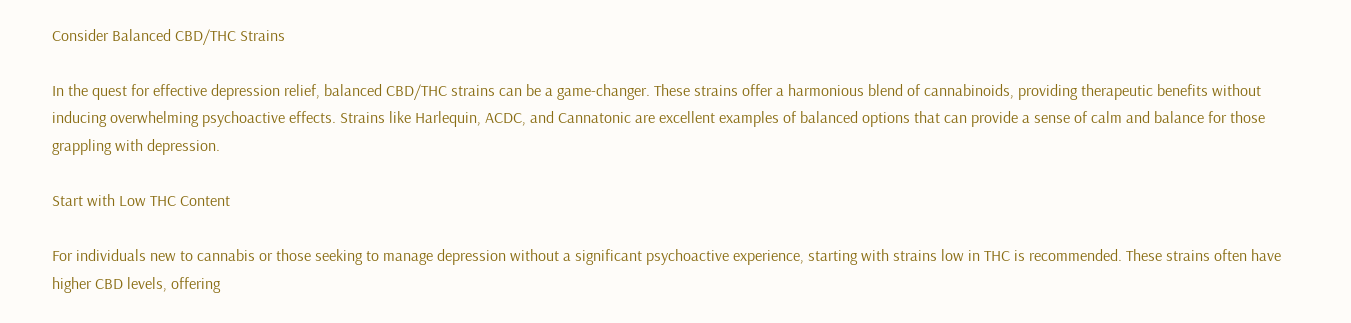Consider Balanced CBD/THC Strains

In the quest for effective depression relief, balanced CBD/THC strains can be a game-changer. These strains offer a harmonious blend of cannabinoids, providing therapeutic benefits without inducing overwhelming psychoactive effects. Strains like Harlequin, ACDC, and Cannatonic are excellent examples of balanced options that can provide a sense of calm and balance for those grappling with depression.

Start with Low THC Content

For individuals new to cannabis or those seeking to manage depression without a significant psychoactive experience, starting with strains low in THC is recommended. These strains often have higher CBD levels, offering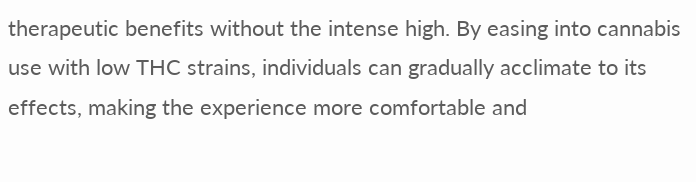therapeutic benefits without the intense high. By easing into cannabis use with low THC strains, individuals can gradually acclimate to its effects, making the experience more comfortable and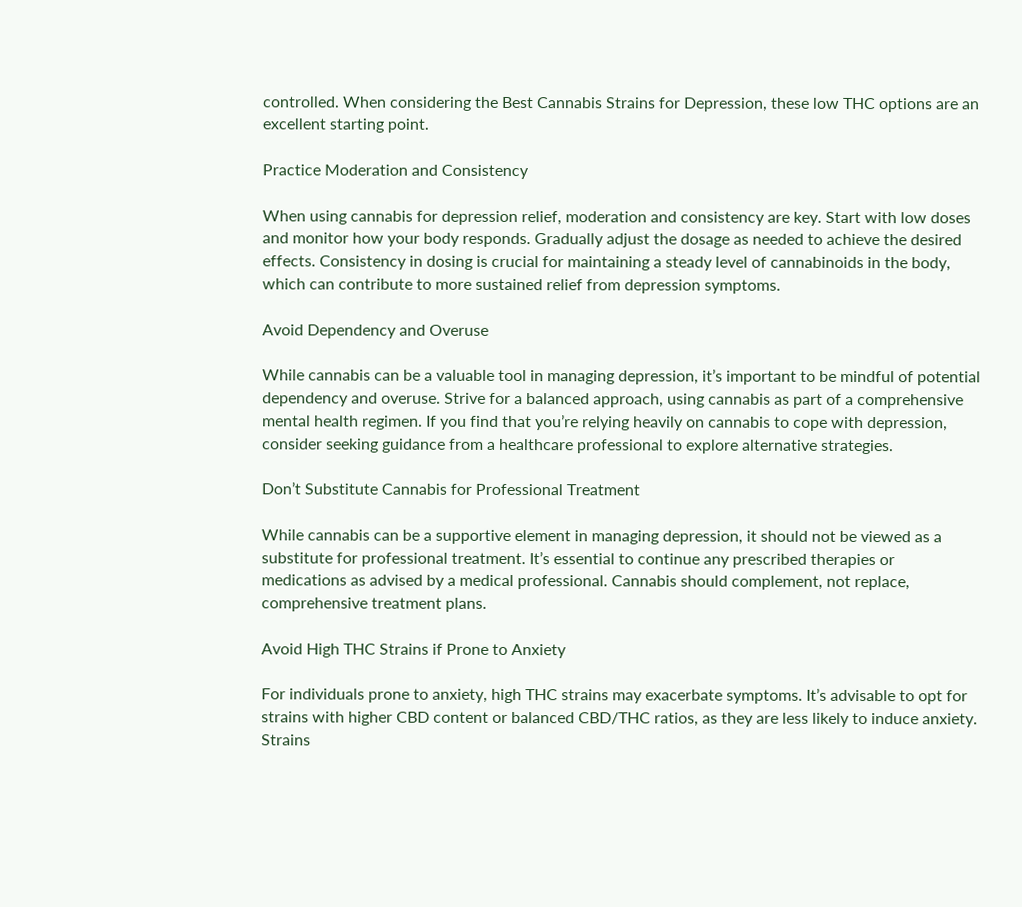controlled. When considering the Best Cannabis Strains for Depression, these low THC options are an excellent starting point.

Practice Moderation and Consistency

When using cannabis for depression relief, moderation and consistency are key. Start with low doses and monitor how your body responds. Gradually adjust the dosage as needed to achieve the desired effects. Consistency in dosing is crucial for maintaining a steady level of cannabinoids in the body, which can contribute to more sustained relief from depression symptoms.

Avoid Dependency and Overuse

While cannabis can be a valuable tool in managing depression, it’s important to be mindful of potential dependency and overuse. Strive for a balanced approach, using cannabis as part of a comprehensive mental health regimen. If you find that you’re relying heavily on cannabis to cope with depression, consider seeking guidance from a healthcare professional to explore alternative strategies.

Don’t Substitute Cannabis for Professional Treatment

While cannabis can be a supportive element in managing depression, it should not be viewed as a substitute for professional treatment. It’s essential to continue any prescribed therapies or medications as advised by a medical professional. Cannabis should complement, not replace, comprehensive treatment plans.

Avoid High THC Strains if Prone to Anxiety

For individuals prone to anxiety, high THC strains may exacerbate symptoms. It’s advisable to opt for strains with higher CBD content or balanced CBD/THC ratios, as they are less likely to induce anxiety. Strains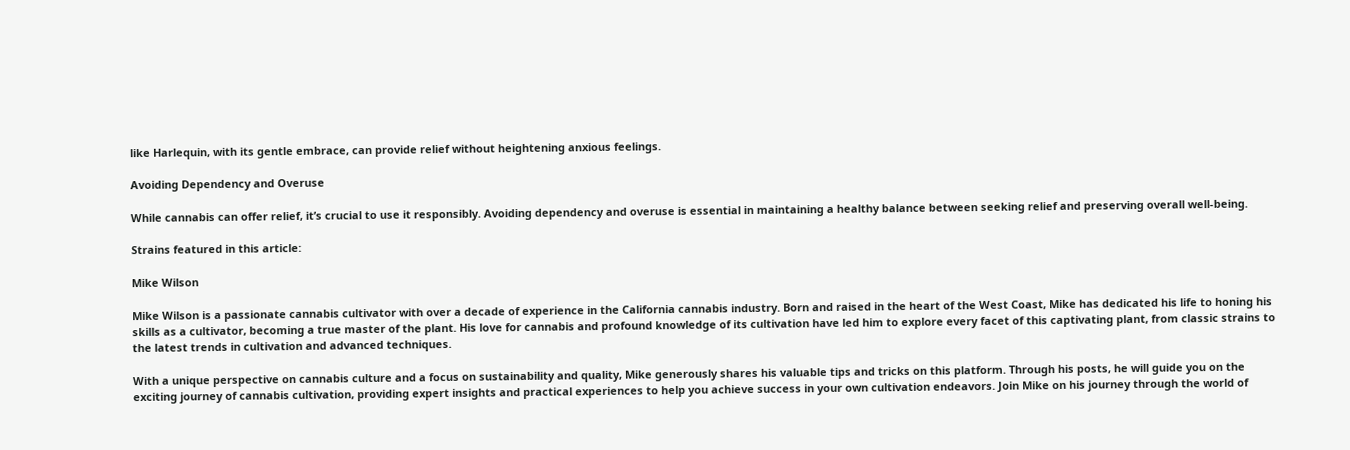like Harlequin, with its gentle embrace, can provide relief without heightening anxious feelings.

Avoiding Dependency and Overuse

While cannabis can offer relief, it’s crucial to use it responsibly. Avoiding dependency and overuse is essential in maintaining a healthy balance between seeking relief and preserving overall well-being.

Strains featured in this article:

Mike Wilson

Mike Wilson is a passionate cannabis cultivator with over a decade of experience in the California cannabis industry. Born and raised in the heart of the West Coast, Mike has dedicated his life to honing his skills as a cultivator, becoming a true master of the plant. His love for cannabis and profound knowledge of its cultivation have led him to explore every facet of this captivating plant, from classic strains to the latest trends in cultivation and advanced techniques.

With a unique perspective on cannabis culture and a focus on sustainability and quality, Mike generously shares his valuable tips and tricks on this platform. Through his posts, he will guide you on the exciting journey of cannabis cultivation, providing expert insights and practical experiences to help you achieve success in your own cultivation endeavors. Join Mike on his journey through the world of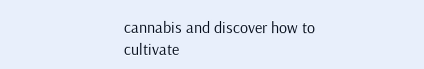cannabis and discover how to cultivate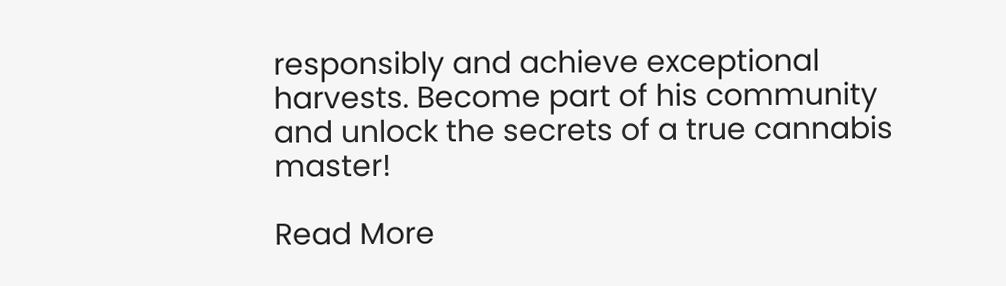responsibly and achieve exceptional harvests. Become part of his community and unlock the secrets of a true cannabis master!

Read More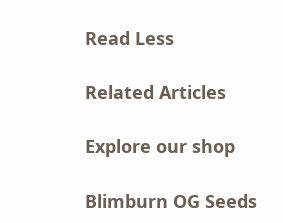Read Less

Related Articles

Explore our shop

Blimburn OG Seeds